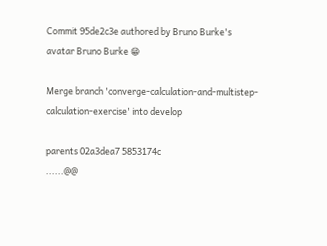Commit 95de2c3e authored by Bruno Burke's avatar Bruno Burke 😁

Merge branch 'converge-calculation-and-multistep-calculation-exercise' into develop

parents 02a3dea7 5853174c
......@@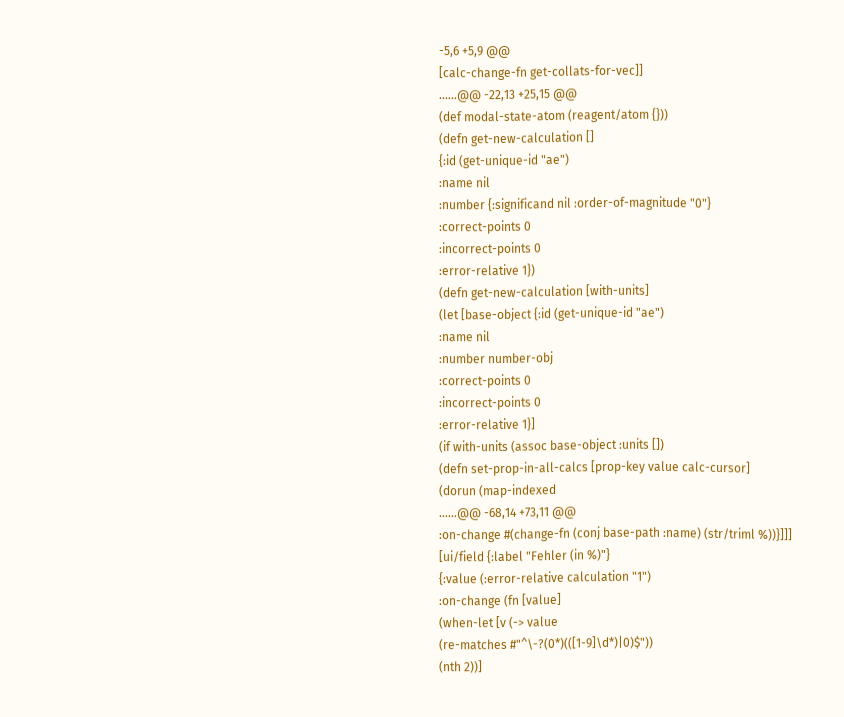-5,6 +5,9 @@
[calc-change-fn get-collats-for-vec]]
......@@ -22,13 +25,15 @@
(def modal-state-atom (reagent/atom {}))
(defn get-new-calculation []
{:id (get-unique-id "ae")
:name nil
:number {:significand nil :order-of-magnitude "0"}
:correct-points 0
:incorrect-points 0
:error-relative 1})
(defn get-new-calculation [with-units]
(let [base-object {:id (get-unique-id "ae")
:name nil
:number number-obj
:correct-points 0
:incorrect-points 0
:error-relative 1}]
(if with-units (assoc base-object :units [])
(defn set-prop-in-all-calcs [prop-key value calc-cursor]
(dorun (map-indexed
......@@ -68,14 +73,11 @@
:on-change #(change-fn (conj base-path :name) (str/triml %))}]]]
[ui/field {:label "Fehler (in %)"}
{:value (:error-relative calculation "1")
:on-change (fn [value]
(when-let [v (-> value
(re-matches #"^\-?(0*)(([1-9]\d*)|0)$"))
(nth 2))]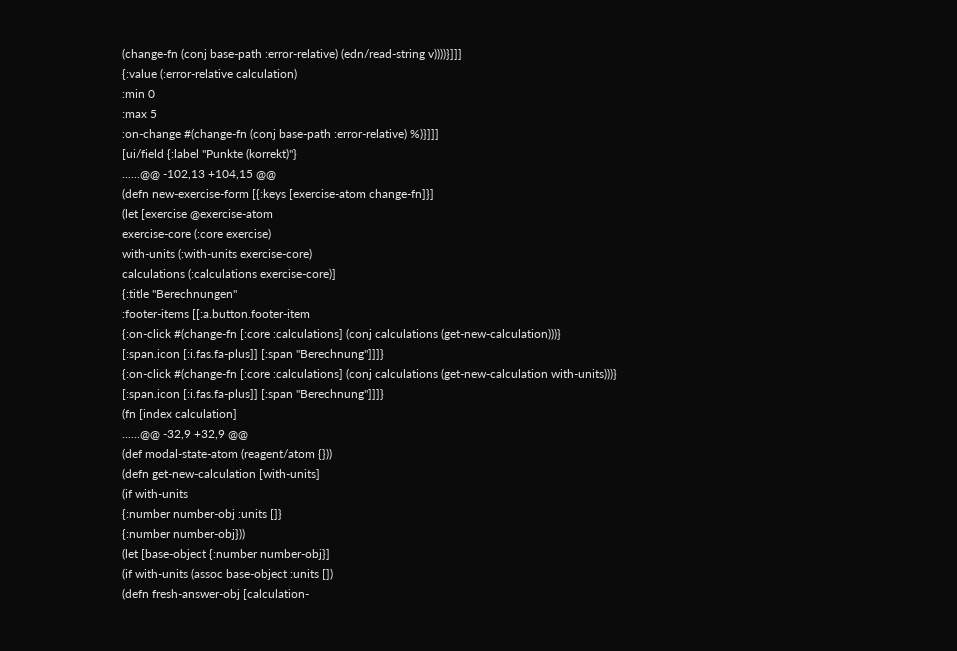(change-fn (conj base-path :error-relative) (edn/read-string v))))}]]]
{:value (:error-relative calculation)
:min 0
:max 5
:on-change #(change-fn (conj base-path :error-relative) %)}]]]
[ui/field {:label "Punkte (korrekt)"}
......@@ -102,13 +104,15 @@
(defn new-exercise-form [{:keys [exercise-atom change-fn]}]
(let [exercise @exercise-atom
exercise-core (:core exercise)
with-units (:with-units exercise-core)
calculations (:calculations exercise-core)]
{:title "Berechnungen"
:footer-items [[:a.button.footer-item
{:on-click #(change-fn [:core :calculations] (conj calculations (get-new-calculation)))}
[:span.icon [:i.fas.fa-plus]] [:span "Berechnung"]]]}
{:on-click #(change-fn [:core :calculations] (conj calculations (get-new-calculation with-units)))}
[:span.icon [:i.fas.fa-plus]] [:span "Berechnung"]]]}
(fn [index calculation]
......@@ -32,9 +32,9 @@
(def modal-state-atom (reagent/atom {}))
(defn get-new-calculation [with-units]
(if with-units
{:number number-obj :units []}
{:number number-obj}))
(let [base-object {:number number-obj}]
(if with-units (assoc base-object :units [])
(defn fresh-answer-obj [calculation-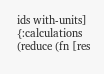ids with-units]
{:calculations (reduce (fn [res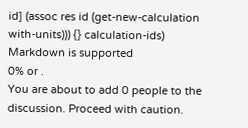id] (assoc res id (get-new-calculation with-units))) {} calculation-ids)
Markdown is supported
0% or .
You are about to add 0 people to the discussion. Proceed with caution.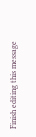Finish editing this message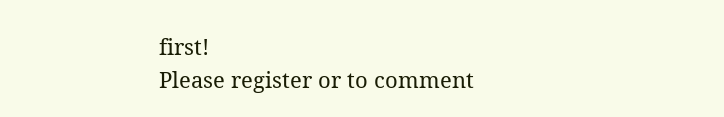first!
Please register or to comment